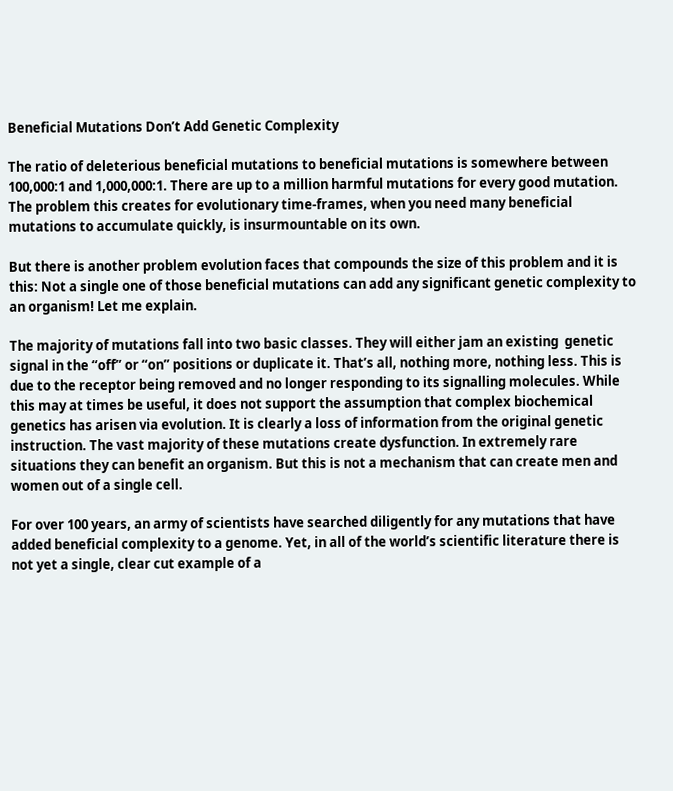Beneficial Mutations Don’t Add Genetic Complexity

The ratio of deleterious beneficial mutations to beneficial mutations is somewhere between 100,000:1 and 1,000,000:1. There are up to a million harmful mutations for every good mutation. The problem this creates for evolutionary time-frames, when you need many beneficial mutations to accumulate quickly, is insurmountable on its own.

But there is another problem evolution faces that compounds the size of this problem and it is this: Not a single one of those beneficial mutations can add any significant genetic complexity to an organism! Let me explain.

The majority of mutations fall into two basic classes. They will either jam an existing  genetic signal in the “off” or “on” positions or duplicate it. That’s all, nothing more, nothing less. This is due to the receptor being removed and no longer responding to its signalling molecules. While this may at times be useful, it does not support the assumption that complex biochemical genetics has arisen via evolution. It is clearly a loss of information from the original genetic instruction. The vast majority of these mutations create dysfunction. In extremely rare situations they can benefit an organism. But this is not a mechanism that can create men and women out of a single cell.

For over 100 years, an army of scientists have searched diligently for any mutations that have added beneficial complexity to a genome. Yet, in all of the world’s scientific literature there is not yet a single, clear cut example of a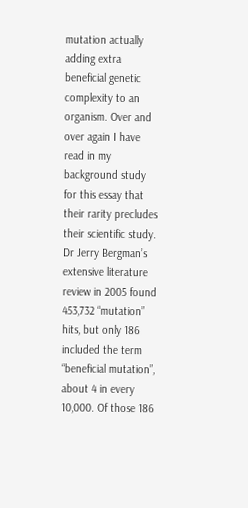mutation actually adding extra beneficial genetic complexity to an organism. Over and over again I have read in my background study for this essay that their rarity precludes their scientific study. Dr Jerry Bergman’s extensive literature review in 2005 found 453,732 “mutation” hits, but only 186 included the term “beneficial mutation”, about 4 in every 10,000. Of those 186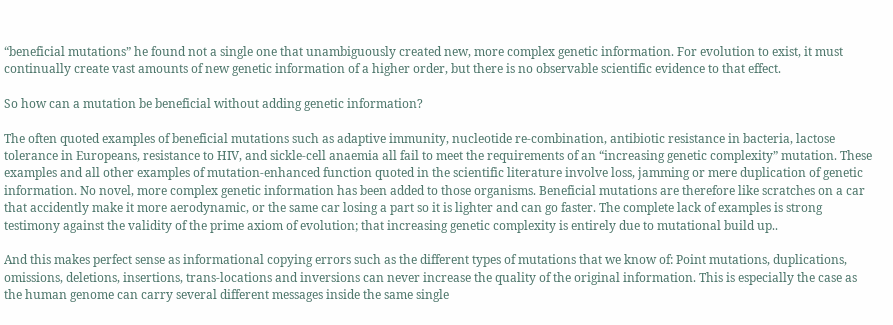“beneficial mutations” he found not a single one that unambiguously created new, more complex genetic information. For evolution to exist, it must continually create vast amounts of new genetic information of a higher order, but there is no observable scientific evidence to that effect.

So how can a mutation be beneficial without adding genetic information?

The often quoted examples of beneficial mutations such as adaptive immunity, nucleotide re-combination, antibiotic resistance in bacteria, lactose tolerance in Europeans, resistance to HIV, and sickle-cell anaemia all fail to meet the requirements of an “increasing genetic complexity” mutation. These examples and all other examples of mutation-enhanced function quoted in the scientific literature involve loss, jamming or mere duplication of genetic information. No novel, more complex genetic information has been added to those organisms. Beneficial mutations are therefore like scratches on a car that accidently make it more aerodynamic, or the same car losing a part so it is lighter and can go faster. The complete lack of examples is strong testimony against the validity of the prime axiom of evolution; that increasing genetic complexity is entirely due to mutational build up..

And this makes perfect sense as informational copying errors such as the different types of mutations that we know of: Point mutations, duplications, omissions, deletions, insertions, trans-locations and inversions can never increase the quality of the original information. This is especially the case as the human genome can carry several different messages inside the same single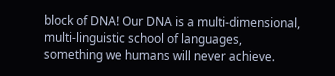block of DNA! Our DNA is a multi-dimensional, multi-linguistic school of languages, something we humans will never achieve.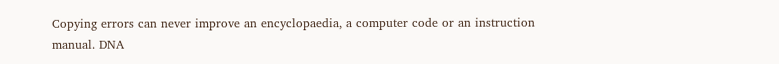Copying errors can never improve an encyclopaedia, a computer code or an instruction manual. DNA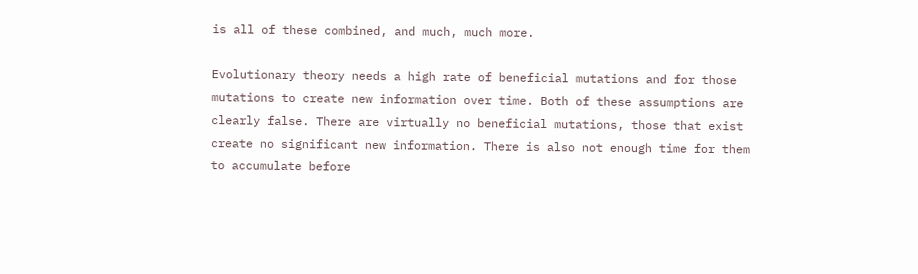is all of these combined, and much, much more.

Evolutionary theory needs a high rate of beneficial mutations and for those mutations to create new information over time. Both of these assumptions are clearly false. There are virtually no beneficial mutations, those that exist create no significant new information. There is also not enough time for them to accumulate before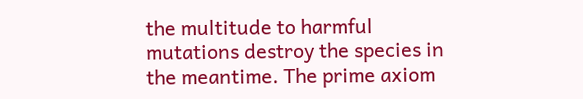the multitude to harmful mutations destroy the species in the meantime. The prime axiom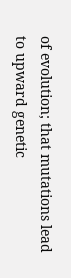of evolution; that mutations lead to upward genetic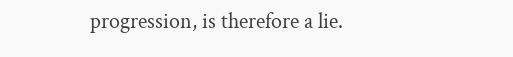progression, is therefore a lie.